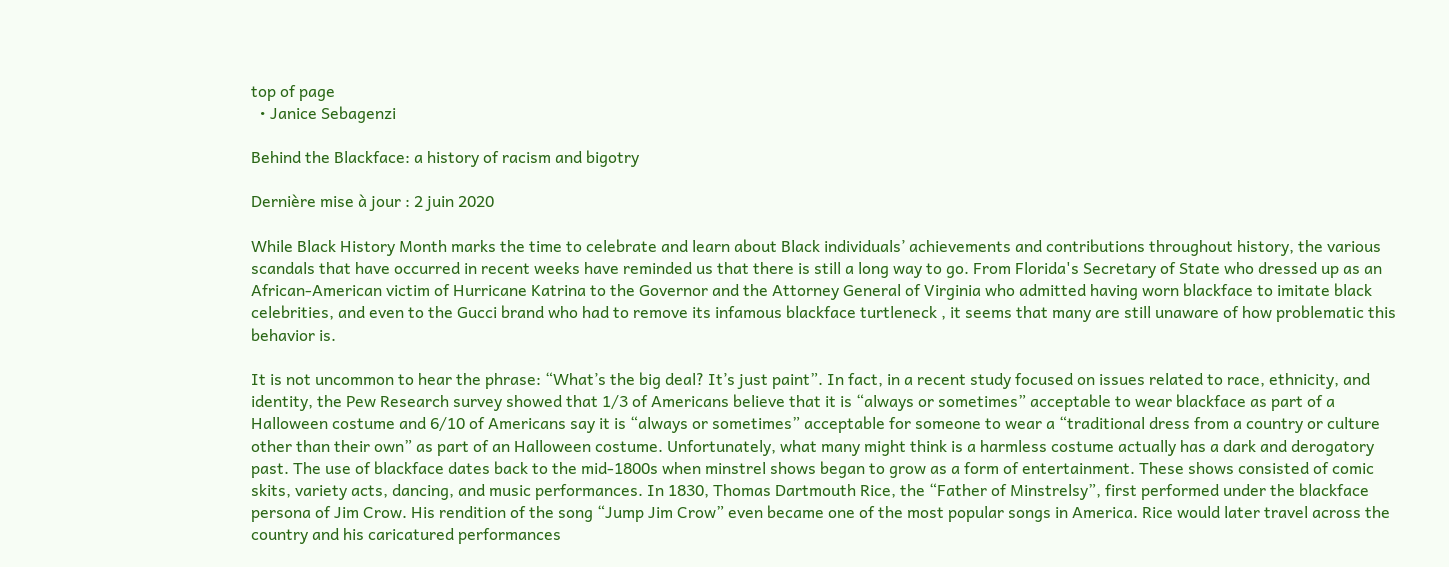top of page
  • Janice Sebagenzi

Behind the Blackface: a history of racism and bigotry

Dernière mise à jour : 2 juin 2020

While Black History Month marks the time to celebrate and learn about Black individuals’ achievements and contributions throughout history, the various scandals that have occurred in recent weeks have reminded us that there is still a long way to go. From Florida's Secretary of State who dressed up as an African-American victim of Hurricane Katrina to the Governor and the Attorney General of Virginia who admitted having worn blackface to imitate black celebrities, and even to the Gucci brand who had to remove its infamous blackface turtleneck , it seems that many are still unaware of how problematic this behavior is.

It is not uncommon to hear the phrase: “What’s the big deal? It’s just paint”. In fact, in a recent study focused on issues related to race, ethnicity, and identity, the Pew Research survey showed that 1/3 of Americans believe that it is “always or sometimes” acceptable to wear blackface as part of a Halloween costume and 6/10 of Americans say it is “always or sometimes” acceptable for someone to wear a “traditional dress from a country or culture other than their own” as part of an Halloween costume. Unfortunately, what many might think is a harmless costume actually has a dark and derogatory past. The use of blackface dates back to the mid-1800s when minstrel shows began to grow as a form of entertainment. These shows consisted of comic skits, variety acts, dancing, and music performances. In 1830, Thomas Dartmouth Rice, the “Father of Minstrelsy”, first performed under the blackface persona of Jim Crow. His rendition of the song “Jump Jim Crow” even became one of the most popular songs in America. Rice would later travel across the country and his caricatured performances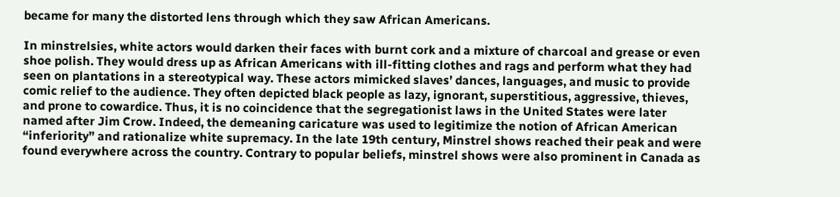became for many the distorted lens through which they saw African Americans.

In minstrelsies, white actors would darken their faces with burnt cork and a mixture of charcoal and grease or even shoe polish. They would dress up as African Americans with ill-fitting clothes and rags and perform what they had seen on plantations in a stereotypical way. These actors mimicked slaves’ dances, languages, and music to provide comic relief to the audience. They often depicted black people as lazy, ignorant, superstitious, aggressive, thieves, and prone to cowardice. Thus, it is no coincidence that the segregationist laws in the United States were later named after Jim Crow. Indeed, the demeaning caricature was used to legitimize the notion of African American “inferiority” and rationalize white supremacy. In the late 19th century, Minstrel shows reached their peak and were found everywhere across the country. Contrary to popular beliefs, minstrel shows were also prominent in Canada as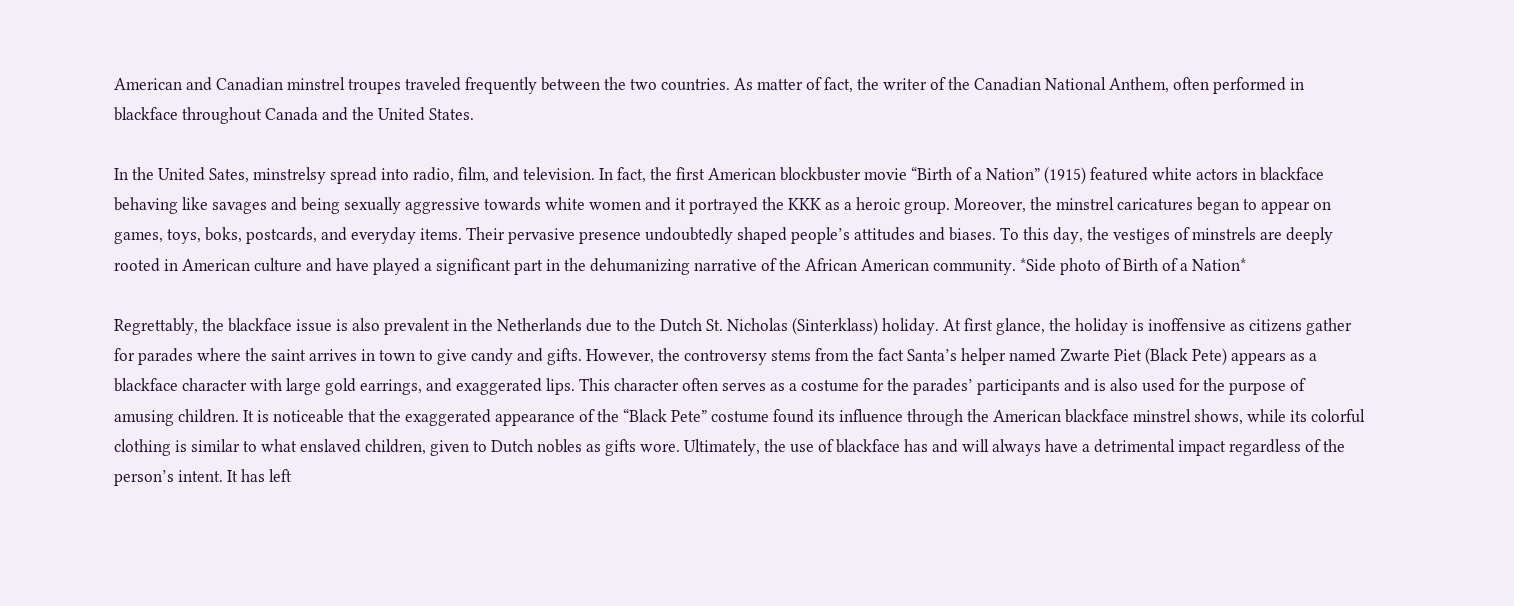American and Canadian minstrel troupes traveled frequently between the two countries. As matter of fact, the writer of the Canadian National Anthem, often performed in blackface throughout Canada and the United States.

In the United Sates, minstrelsy spread into radio, film, and television. In fact, the first American blockbuster movie “Birth of a Nation” (1915) featured white actors in blackface behaving like savages and being sexually aggressive towards white women and it portrayed the KKK as a heroic group. Moreover, the minstrel caricatures began to appear on games, toys, boks, postcards, and everyday items. Their pervasive presence undoubtedly shaped people’s attitudes and biases. To this day, the vestiges of minstrels are deeply rooted in American culture and have played a significant part in the dehumanizing narrative of the African American community. *Side photo of Birth of a Nation*

Regrettably, the blackface issue is also prevalent in the Netherlands due to the Dutch St. Nicholas (Sinterklass) holiday. At first glance, the holiday is inoffensive as citizens gather for parades where the saint arrives in town to give candy and gifts. However, the controversy stems from the fact Santa’s helper named Zwarte Piet (Black Pete) appears as a blackface character with large gold earrings, and exaggerated lips. This character often serves as a costume for the parades’ participants and is also used for the purpose of amusing children. It is noticeable that the exaggerated appearance of the “Black Pete” costume found its influence through the American blackface minstrel shows, while its colorful clothing is similar to what enslaved children, given to Dutch nobles as gifts wore. Ultimately, the use of blackface has and will always have a detrimental impact regardless of the person’s intent. It has left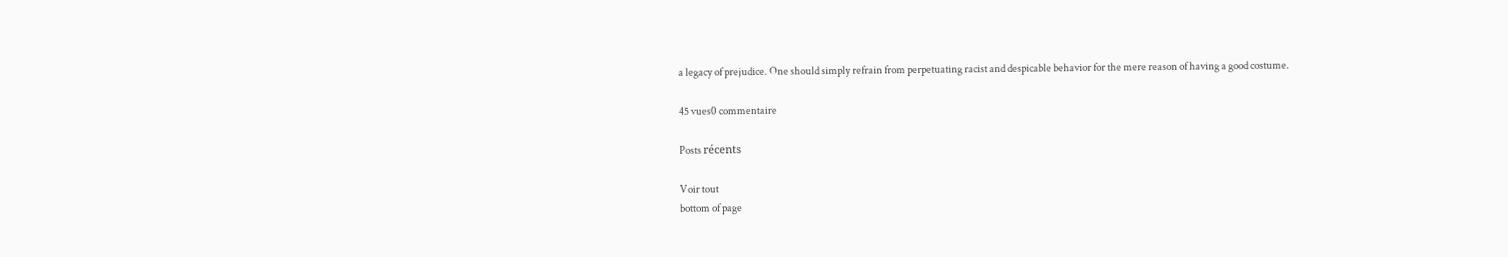a legacy of prejudice. One should simply refrain from perpetuating racist and despicable behavior for the mere reason of having a good costume.

45 vues0 commentaire

Posts récents

Voir tout
bottom of page